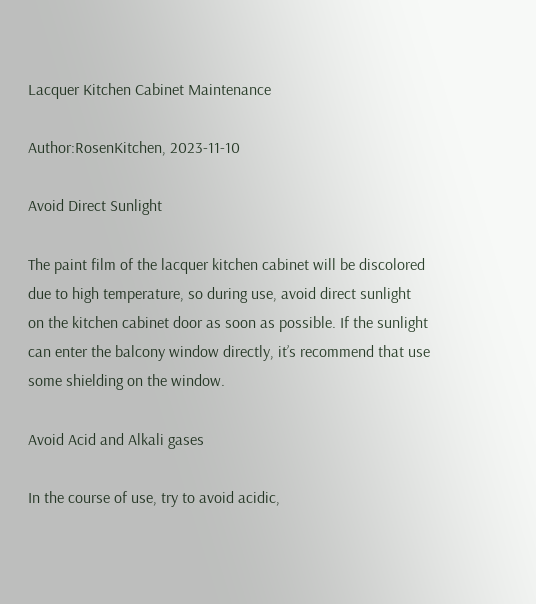Lacquer Kitchen Cabinet Maintenance

Author:RosenKitchen, 2023-11-10

Avoid Direct Sunlight

The paint film of the lacquer kitchen cabinet will be discolored due to high temperature, so during use, avoid direct sunlight on the kitchen cabinet door as soon as possible. If the sunlight can enter the balcony window directly, it’s recommend that use some shielding on the window.

Avoid Acid and Alkali gases

In the course of use, try to avoid acidic,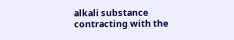alkali substance contracting with the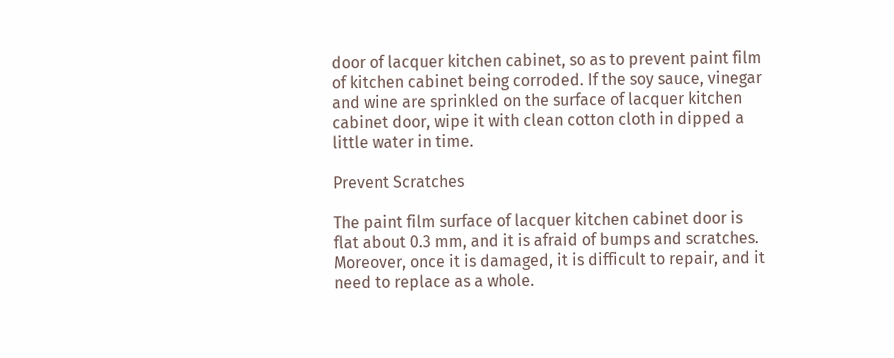door of lacquer kitchen cabinet, so as to prevent paint film of kitchen cabinet being corroded. If the soy sauce, vinegar and wine are sprinkled on the surface of lacquer kitchen cabinet door, wipe it with clean cotton cloth in dipped a little water in time.

Prevent Scratches

The paint film surface of lacquer kitchen cabinet door is flat about 0.3 mm, and it is afraid of bumps and scratches. Moreover, once it is damaged, it is difficult to repair, and it need to replace as a whole.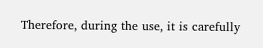Therefore, during the use, it is carefully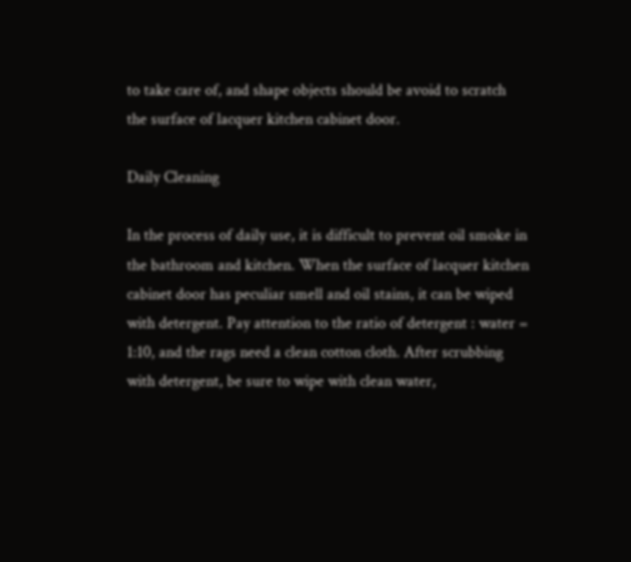to take care of, and shape objects should be avoid to scratch the surface of lacquer kitchen cabinet door.

Daily Cleaning

In the process of daily use, it is difficult to prevent oil smoke in the bathroom and kitchen. When the surface of lacquer kitchen cabinet door has peculiar smell and oil stains, it can be wiped with detergent. Pay attention to the ratio of detergent : water = 1:10, and the rags need a clean cotton cloth. After scrubbing with detergent, be sure to wipe with clean water,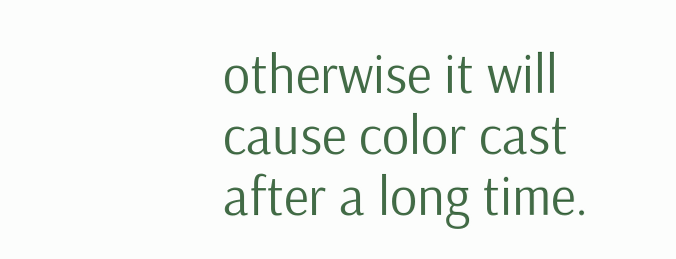otherwise it will cause color cast after a long time.